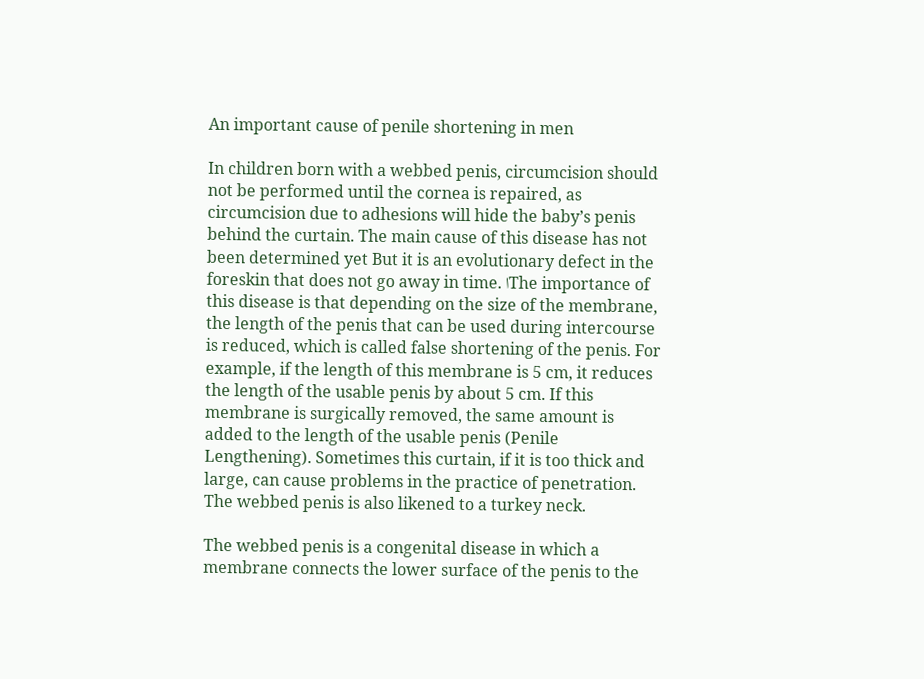An important cause of penile shortening in men

In children born with a webbed penis, circumcision should not be performed until the cornea is repaired, as circumcision due to adhesions will hide the baby’s penis behind the curtain. The main cause of this disease has not been determined yet But it is an evolutionary defect in the foreskin that does not go away in time. اThe importance of this disease is that depending on the size of the membrane, the length of the penis that can be used during intercourse is reduced, which is called false shortening of the penis. For example, if the length of this membrane is 5 cm, it reduces the length of the usable penis by about 5 cm. If this membrane is surgically removed, the same amount is added to the length of the usable penis (Penile Lengthening). Sometimes this curtain, if it is too thick and large, can cause problems in the practice of penetration. The webbed penis is also likened to a turkey neck.

The webbed penis is a congenital disease in which a membrane connects the lower surface of the penis to the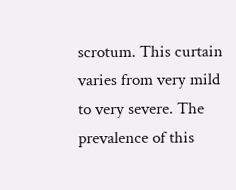scrotum. This curtain varies from very mild to very severe. The prevalence of this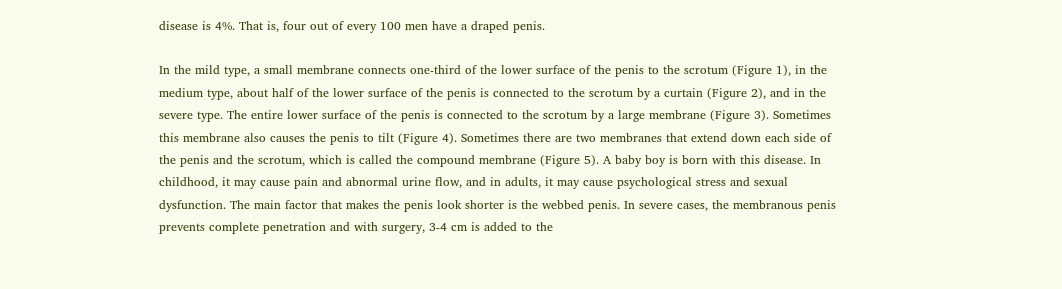disease is 4%. That is, four out of every 100 men have a draped penis.

In the mild type, a small membrane connects one-third of the lower surface of the penis to the scrotum (Figure 1), in the medium type, about half of the lower surface of the penis is connected to the scrotum by a curtain (Figure 2), and in the severe type. The entire lower surface of the penis is connected to the scrotum by a large membrane (Figure 3). Sometimes this membrane also causes the penis to tilt (Figure 4). Sometimes there are two membranes that extend down each side of the penis and the scrotum, which is called the compound membrane (Figure 5). A baby boy is born with this disease. In childhood, it may cause pain and abnormal urine flow, and in adults, it may cause psychological stress and sexual dysfunction. The main factor that makes the penis look shorter is the webbed penis. In severe cases, the membranous penis prevents complete penetration and with surgery, 3-4 cm is added to the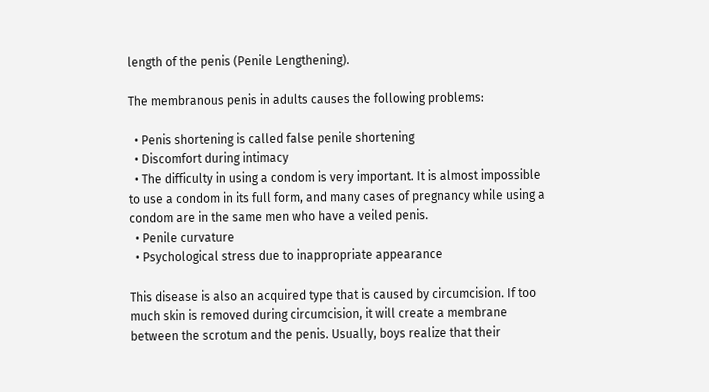length of the penis (Penile Lengthening).

The membranous penis in adults causes the following problems:

  • Penis shortening is called false penile shortening
  • Discomfort during intimacy
  • The difficulty in using a condom is very important. It is almost impossible to use a condom in its full form, and many cases of pregnancy while using a condom are in the same men who have a veiled penis.
  • Penile curvature
  • Psychological stress due to inappropriate appearance

This disease is also an acquired type that is caused by circumcision. If too much skin is removed during circumcision, it will create a membrane between the scrotum and the penis. Usually, boys realize that their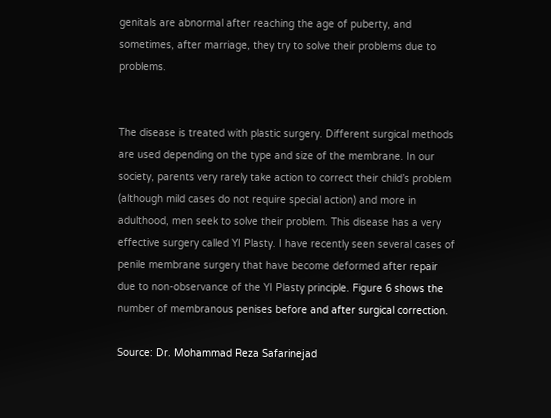genitals are abnormal after reaching the age of puberty, and sometimes, after marriage, they try to solve their problems due to problems.


The disease is treated with plastic surgery. Different surgical methods are used depending on the type and size of the membrane. In our society, parents very rarely take action to correct their child’s problem (although mild cases do not require special action) and more in adulthood, men seek to solve their problem. This disease has a very effective surgery called YI Plasty. I have recently seen several cases of penile membrane surgery that have become deformed after repair due to non-observance of the YI Plasty principle. Figure 6 shows the number of membranous penises before and after surgical correction.

Source: Dr. Mohammad Reza Safarinejad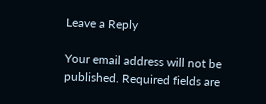Leave a Reply

Your email address will not be published. Required fields are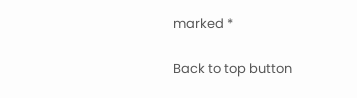marked *

Back to top button